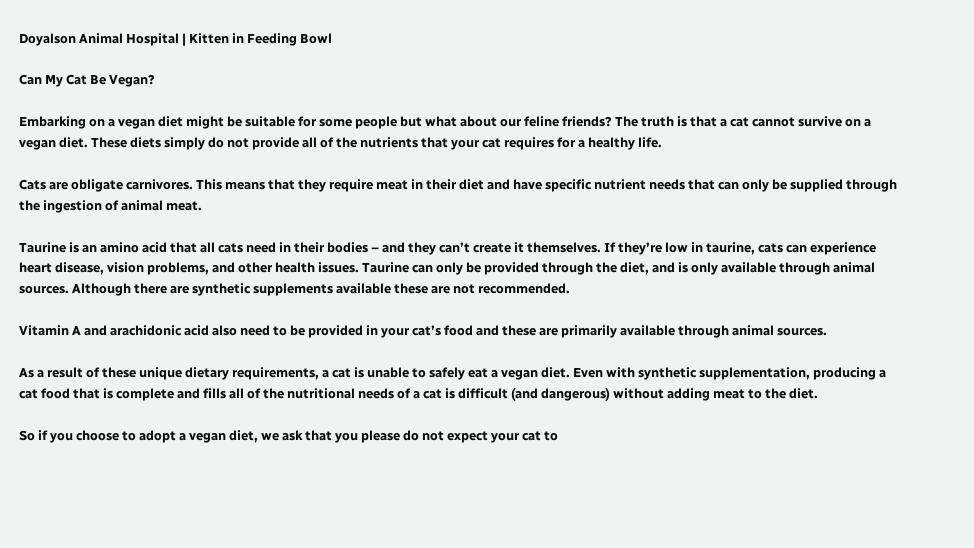Doyalson Animal Hospital | Kitten in Feeding Bowl

Can My Cat Be Vegan?

Embarking on a vegan diet might be suitable for some people but what about our feline friends? The truth is that a cat cannot survive on a vegan diet. These diets simply do not provide all of the nutrients that your cat requires for a healthy life.

Cats are obligate carnivores. This means that they require meat in their diet and have specific nutrient needs that can only be supplied through the ingestion of animal meat.

Taurine is an amino acid that all cats need in their bodies – and they can’t create it themselves. If they’re low in taurine, cats can experience heart disease, vision problems, and other health issues. Taurine can only be provided through the diet, and is only available through animal sources. Although there are synthetic supplements available these are not recommended.

Vitamin A and arachidonic acid also need to be provided in your cat’s food and these are primarily available through animal sources.

As a result of these unique dietary requirements, a cat is unable to safely eat a vegan diet. Even with synthetic supplementation, producing a cat food that is complete and fills all of the nutritional needs of a cat is difficult (and dangerous) without adding meat to the diet.

So if you choose to adopt a vegan diet, we ask that you please do not expect your cat to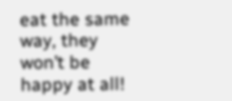eat the same way, they won’t be happy at all!